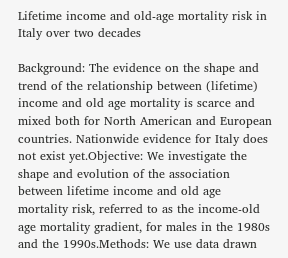Lifetime income and old-age mortality risk in Italy over two decades

Background: The evidence on the shape and trend of the relationship between (lifetime) income and old age mortality is scarce and mixed both for North American and European countries. Nationwide evidence for Italy does not exist yet.Objective: We investigate the shape and evolution of the association between lifetime income and old age mortality risk, referred to as the income-old age mortality gradient, for males in the 1980s and the 1990s.Methods: We use data drawn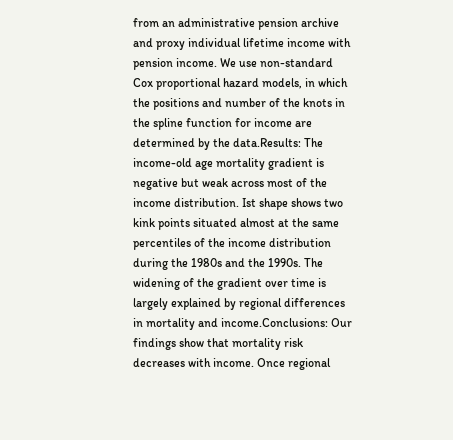from an administrative pension archive and proxy individual lifetime income with pension income. We use non-standard Cox proportional hazard models, in which the positions and number of the knots in the spline function for income are determined by the data.Results: The income-old age mortality gradient is negative but weak across most of the income distribution. Ist shape shows two kink points situated almost at the same percentiles of the income distribution during the 1980s and the 1990s. The widening of the gradient over time is largely explained by regional differences in mortality and income.Conclusions: Our findings show that mortality risk decreases with income. Once regional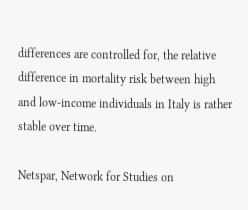differences are controlled for, the relative difference in mortality risk between high and low-income individuals in Italy is rather stable over time.

Netspar, Network for Studies on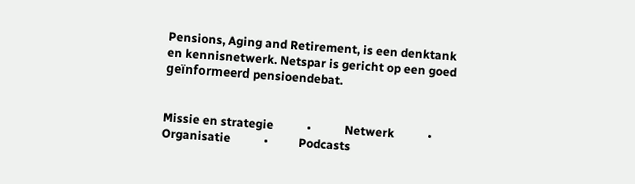Pensions, Aging and Retirement, is een denktank en kennisnetwerk. Netspar is gericht op een goed geïnformeerd pensioendebat.


Missie en strategie           •           Netwerk           •           Organisatie           •          Podcasts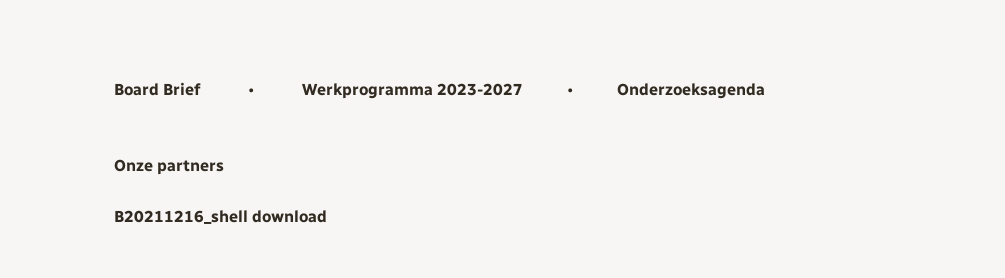Board Brief            •            Werkprogramma 2023-2027           •           Onderzoeksagenda


Onze partners

B20211216_shell download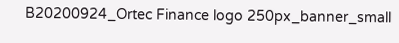B20200924_Ortec Finance logo 250px_banner_small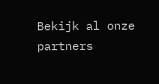Bekijk al onze partners